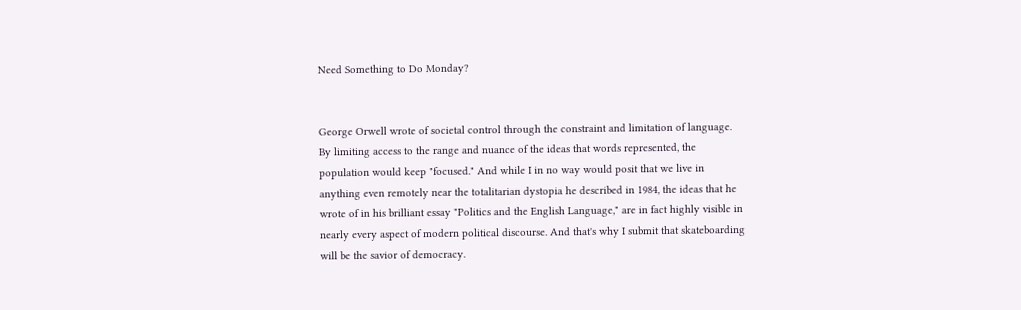Need Something to Do Monday?


George Orwell wrote of societal control through the constraint and limitation of language. By limiting access to the range and nuance of the ideas that words represented, the population would keep "focused." And while I in no way would posit that we live in anything even remotely near the totalitarian dystopia he described in 1984, the ideas that he wrote of in his brilliant essay "Politics and the English Language," are in fact highly visible in nearly every aspect of modern political discourse. And that's why I submit that skateboarding will be the savior of democracy.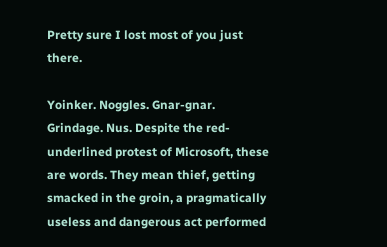Pretty sure I lost most of you just there.

Yoinker. Noggles. Gnar-gnar. Grindage. Nus. Despite the red-underlined protest of Microsoft, these are words. They mean thief, getting smacked in the groin, a pragmatically useless and dangerous act performed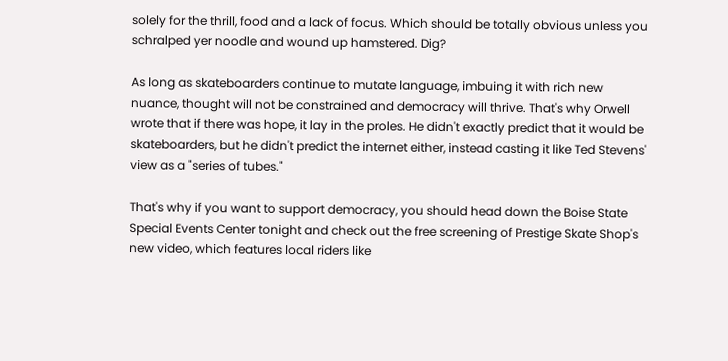solely for the thrill, food and a lack of focus. Which should be totally obvious unless you schralped yer noodle and wound up hamstered. Dig?

As long as skateboarders continue to mutate language, imbuing it with rich new nuance, thought will not be constrained and democracy will thrive. That's why Orwell wrote that if there was hope, it lay in the proles. He didn't exactly predict that it would be skateboarders, but he didn't predict the internet either, instead casting it like Ted Stevens' view as a "series of tubes."

That's why if you want to support democracy, you should head down the Boise State Special Events Center tonight and check out the free screening of Prestige Skate Shop's new video, which features local riders like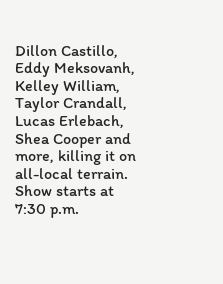Dillon Castillo, Eddy Meksovanh, Kelley William, Taylor Crandall, Lucas Erlebach, Shea Cooper and more, killing it on all-local terrain. Show starts at 7:30 p.m.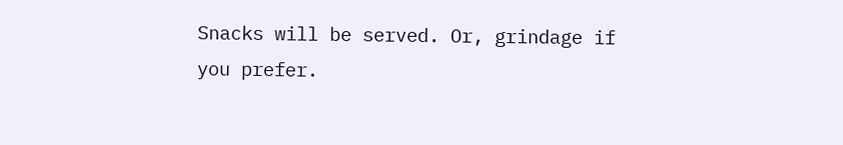Snacks will be served. Or, grindage if you prefer.